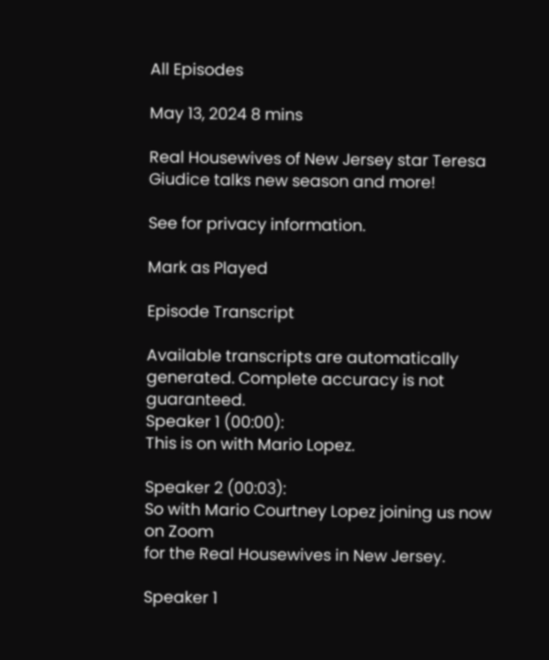All Episodes

May 13, 2024 8 mins

Real Housewives of New Jersey star Teresa Giudice talks new season and more!

See for privacy information.

Mark as Played

Episode Transcript

Available transcripts are automatically generated. Complete accuracy is not guaranteed.
Speaker 1 (00:00):
This is on with Mario Lopez.

Speaker 2 (00:03):
So with Mario Courtney Lopez joining us now on Zoom
for the Real Housewives in New Jersey.

Speaker 1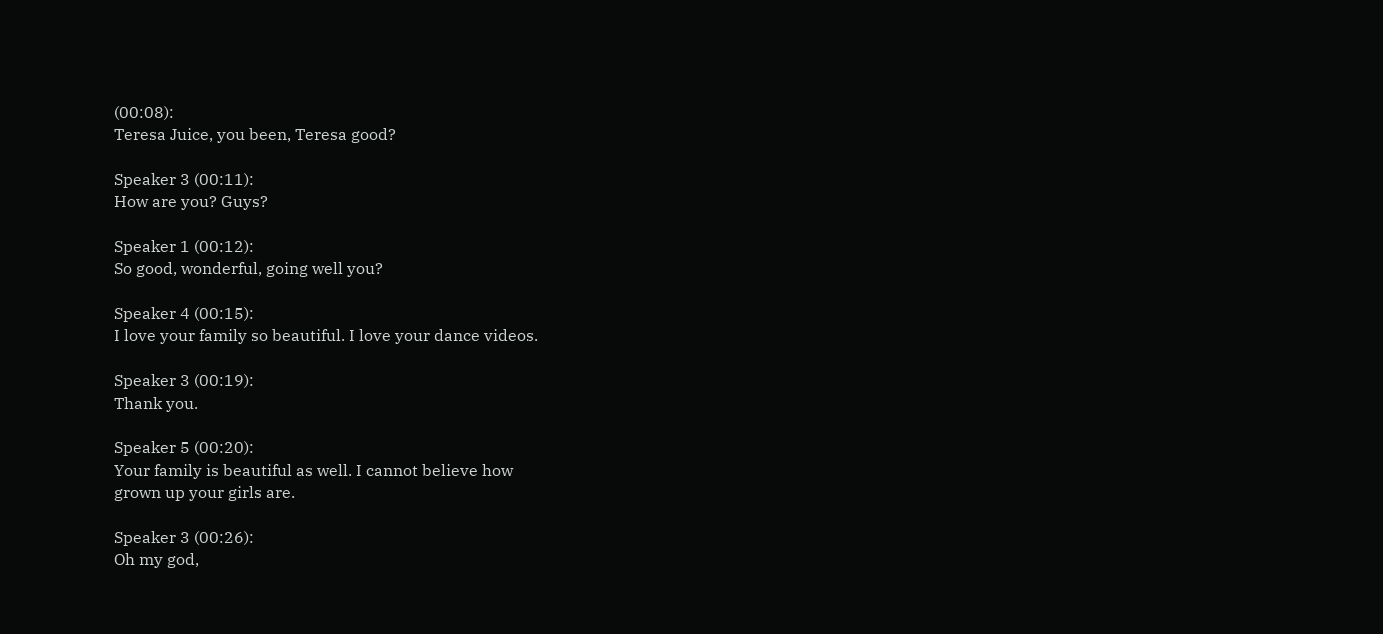(00:08):
Teresa Juice, you been, Teresa good?

Speaker 3 (00:11):
How are you? Guys?

Speaker 1 (00:12):
So good, wonderful, going well you?

Speaker 4 (00:15):
I love your family so beautiful. I love your dance videos.

Speaker 3 (00:19):
Thank you.

Speaker 5 (00:20):
Your family is beautiful as well. I cannot believe how
grown up your girls are.

Speaker 3 (00:26):
Oh my god,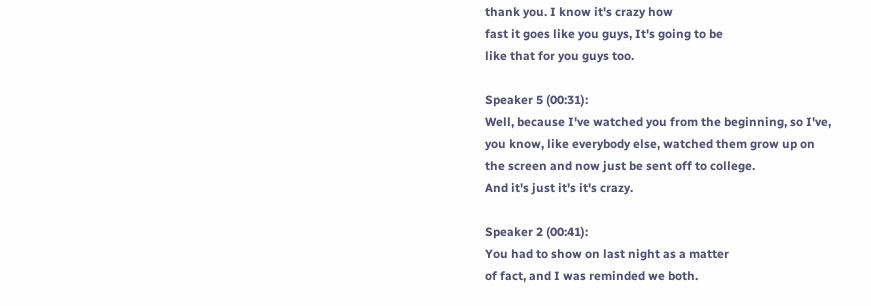thank you. I know it's crazy how
fast it goes like you guys, It's going to be
like that for you guys too.

Speaker 5 (00:31):
Well, because I've watched you from the beginning, so I've,
you know, like everybody else, watched them grow up on
the screen and now just be sent off to college.
And it's just it's it's crazy.

Speaker 2 (00:41):
You had to show on last night as a matter
of fact, and I was reminded we both.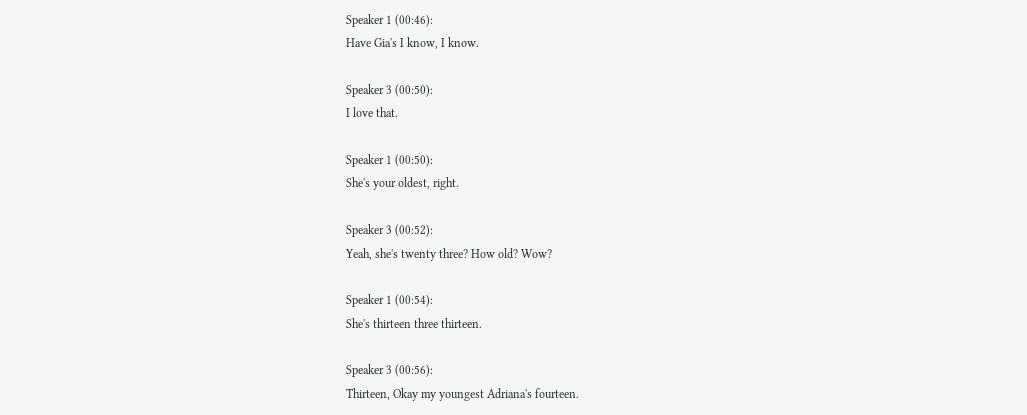Speaker 1 (00:46):
Have Gia's I know, I know.

Speaker 3 (00:50):
I love that.

Speaker 1 (00:50):
She's your oldest, right.

Speaker 3 (00:52):
Yeah, she's twenty three? How old? Wow?

Speaker 1 (00:54):
She's thirteen three thirteen.

Speaker 3 (00:56):
Thirteen, Okay my youngest Adriana's fourteen.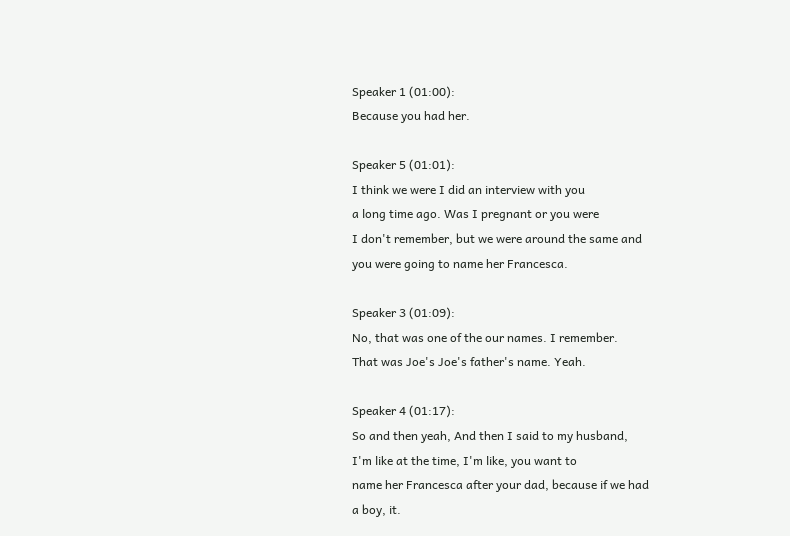Speaker 1 (01:00):
Because you had her.

Speaker 5 (01:01):
I think we were I did an interview with you
a long time ago. Was I pregnant or you were
I don't remember, but we were around the same and
you were going to name her Francesca.

Speaker 3 (01:09):
No, that was one of the our names. I remember.
That was Joe's Joe's father's name. Yeah.

Speaker 4 (01:17):
So and then yeah, And then I said to my husband,
I'm like at the time, I'm like, you want to
name her Francesca after your dad, because if we had
a boy, it.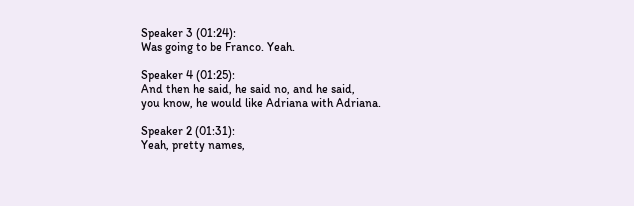Speaker 3 (01:24):
Was going to be Franco. Yeah.

Speaker 4 (01:25):
And then he said, he said no, and he said,
you know, he would like Adriana with Adriana.

Speaker 2 (01:31):
Yeah, pretty names,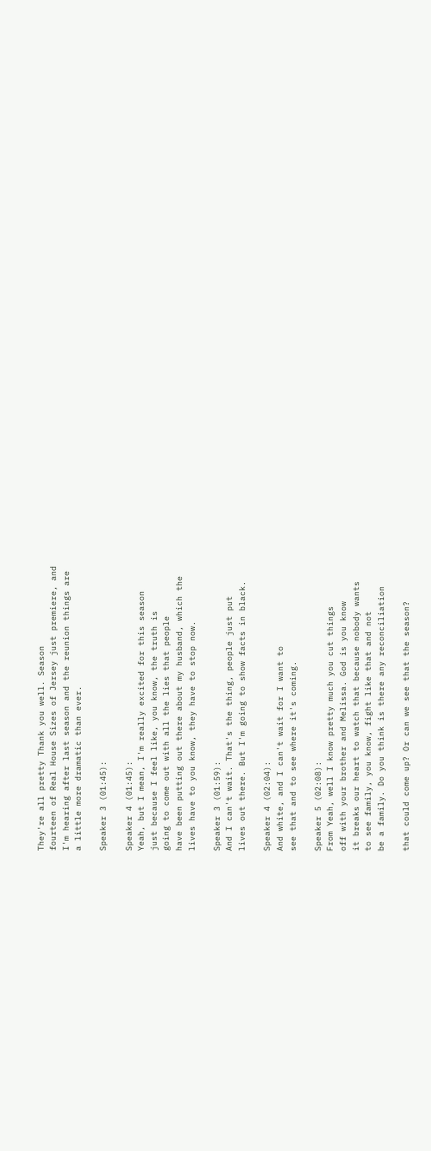They're all pretty Thank you well. Season
fourteen of Real House Sizes of Jersey just premiere, and
I'm hearing after last season and the reunion things are
a little more dramatic than ever.

Speaker 3 (01:45):

Speaker 4 (01:45):
Yeah, but I mean, I'm really excited for this season
just because I feel like, you know, the truth is
going to come out with all the lies that people
have been putting out there about my husband, which the
lives have to you know, they have to stop now.

Speaker 3 (01:59):
And I can't wait. That's the thing, people just put
lives out there. But I'm going to show facts in black.

Speaker 4 (02:04):
And white, and I can't wait for I want to
see that and to see where it's coming.

Speaker 5 (02:08):
From Yeah, well I know pretty much you cut things
off with your brother and Melissa. God is you know
it breaks our heart to watch that because nobody wants
to see family, you know, fight like that and not
be a family. Do you think is there any reconciliation

that could come up? Or can we see that the season?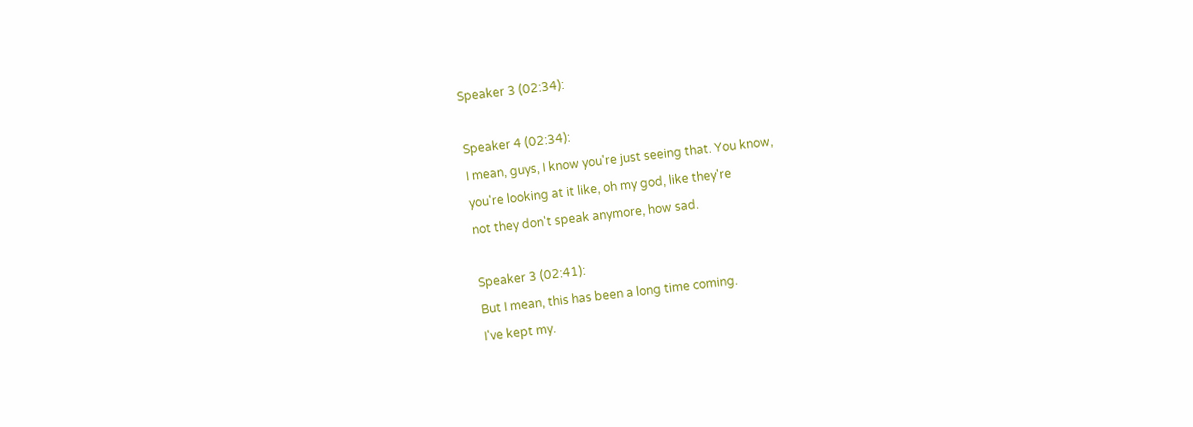Speaker 3 (02:34):

Speaker 4 (02:34):
I mean, guys, I know you're just seeing that. You know,
you're looking at it like, oh my god, like they're
not they don't speak anymore, how sad.

Speaker 3 (02:41):
But I mean, this has been a long time coming.
I've kept my.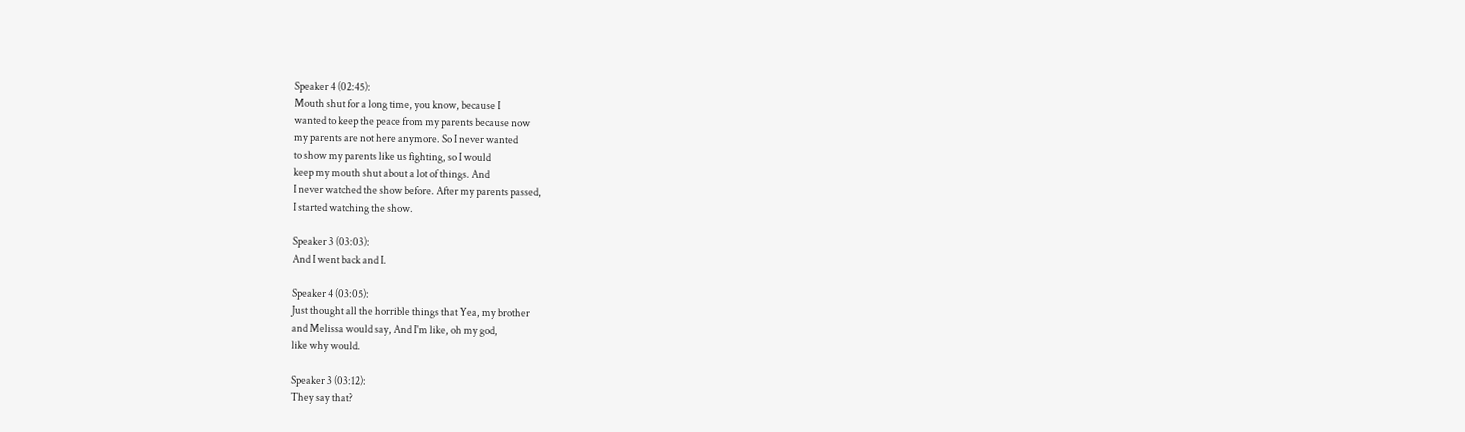Speaker 4 (02:45):
Mouth shut for a long time, you know, because I
wanted to keep the peace from my parents because now
my parents are not here anymore. So I never wanted
to show my parents like us fighting, so I would
keep my mouth shut about a lot of things. And
I never watched the show before. After my parents passed,
I started watching the show.

Speaker 3 (03:03):
And I went back and I.

Speaker 4 (03:05):
Just thought all the horrible things that Yea, my brother
and Melissa would say, And I'm like, oh my god,
like why would.

Speaker 3 (03:12):
They say that?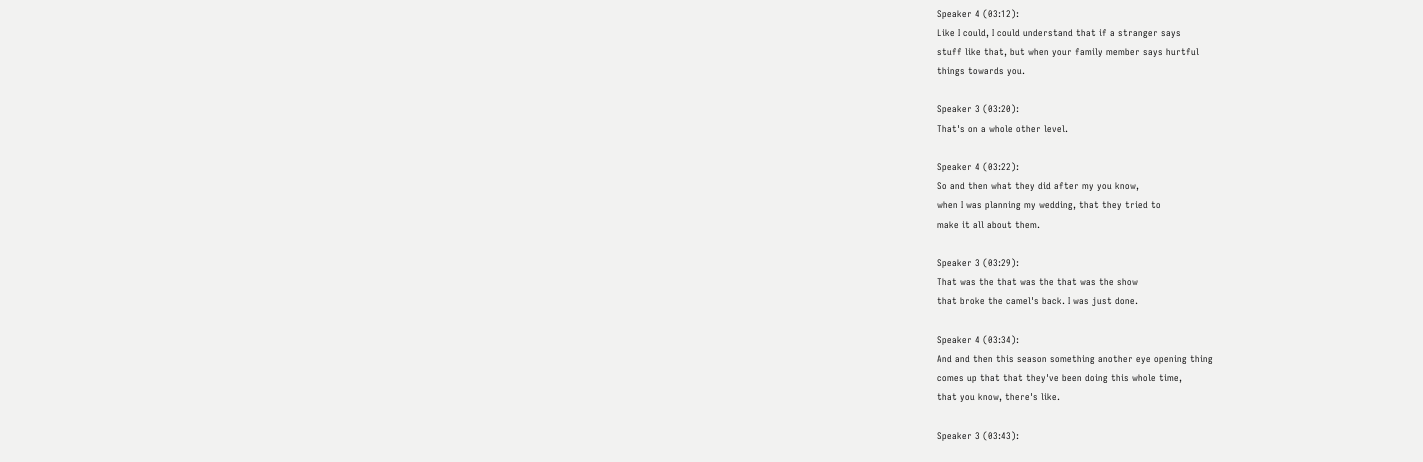Speaker 4 (03:12):
Like I could, I could understand that if a stranger says
stuff like that, but when your family member says hurtful
things towards you.

Speaker 3 (03:20):
That's on a whole other level.

Speaker 4 (03:22):
So and then what they did after my you know,
when I was planning my wedding, that they tried to
make it all about them.

Speaker 3 (03:29):
That was the that was the that was the show
that broke the camel's back. I was just done.

Speaker 4 (03:34):
And and then this season something another eye opening thing
comes up that that they've been doing this whole time,
that you know, there's like.

Speaker 3 (03:43):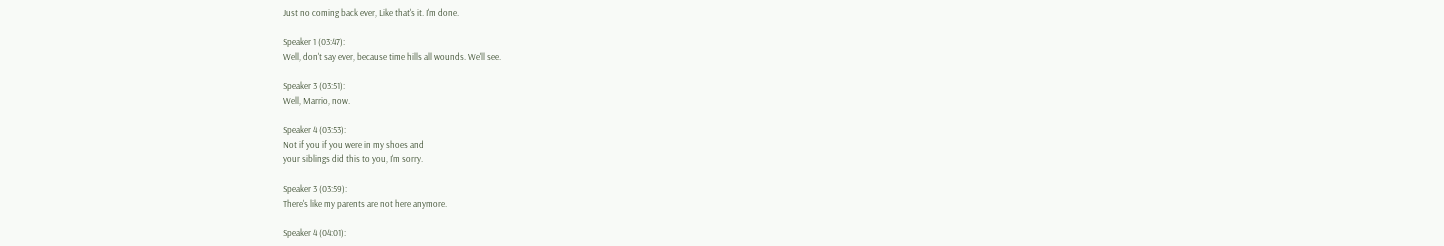Just no coming back ever, Like that's it. I'm done.

Speaker 1 (03:47):
Well, don't say ever, because time hills all wounds. We'll see.

Speaker 3 (03:51):
Well, Marrio, now.

Speaker 4 (03:53):
Not if you if you were in my shoes and
your siblings did this to you, I'm sorry.

Speaker 3 (03:59):
There's like my parents are not here anymore.

Speaker 4 (04:01):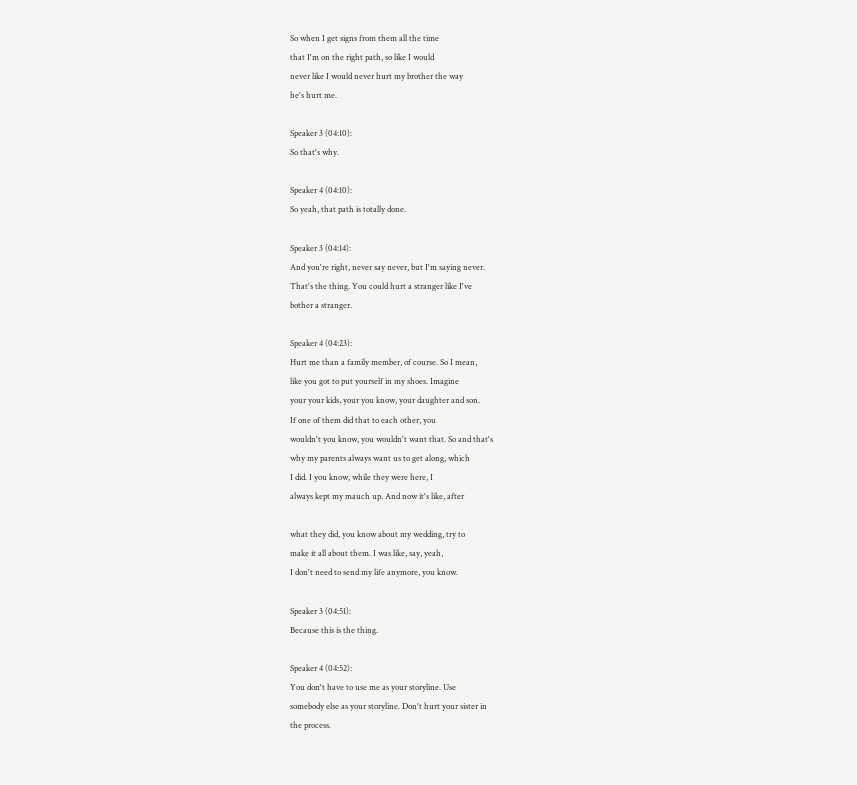So when I get signs from them all the time
that I'm on the right path, so like I would
never like I would never hurt my brother the way
he's hurt me.

Speaker 3 (04:10):
So that's why.

Speaker 4 (04:10):
So yeah, that path is totally done.

Speaker 3 (04:14):
And you're right, never say never, but I'm saying never.
That's the thing. You could hurt a stranger like I've
bother a stranger.

Speaker 4 (04:23):
Hurt me than a family member, of course. So I mean,
like you got to put yourself in my shoes. Imagine
your your kids, your you know, your daughter and son.
If one of them did that to each other, you
wouldn't you know, you wouldn't want that. So and that's
why my parents always want us to get along, which
I did. I you know, while they were here, I
always kept my mauch up. And now it's like, after

what they did, you know about my wedding, try to
make it all about them. I was like, say, yeah,
I don't need to send my life anymore, you know.

Speaker 3 (04:51):
Because this is the thing.

Speaker 4 (04:52):
You don't have to use me as your storyline. Use
somebody else as your storyline. Don't hurt your sister in
the process.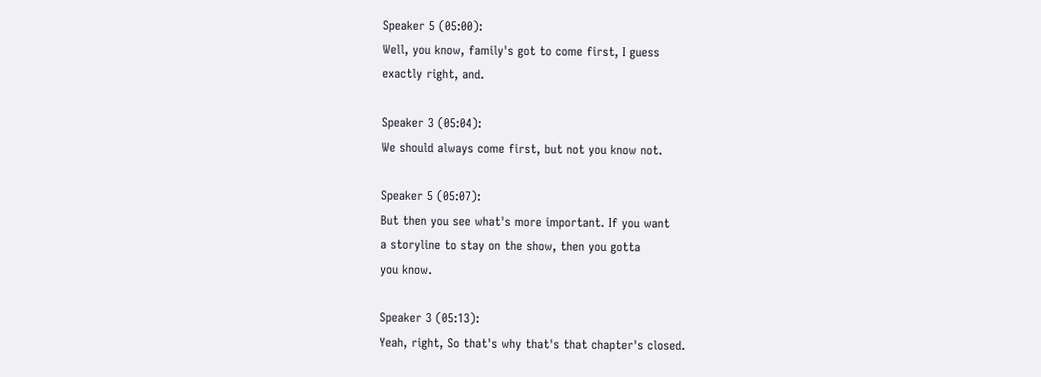Speaker 5 (05:00):
Well, you know, family's got to come first, I guess
exactly right, and.

Speaker 3 (05:04):
We should always come first, but not you know not.

Speaker 5 (05:07):
But then you see what's more important. If you want
a storyline to stay on the show, then you gotta
you know.

Speaker 3 (05:13):
Yeah, right, So that's why that's that chapter's closed.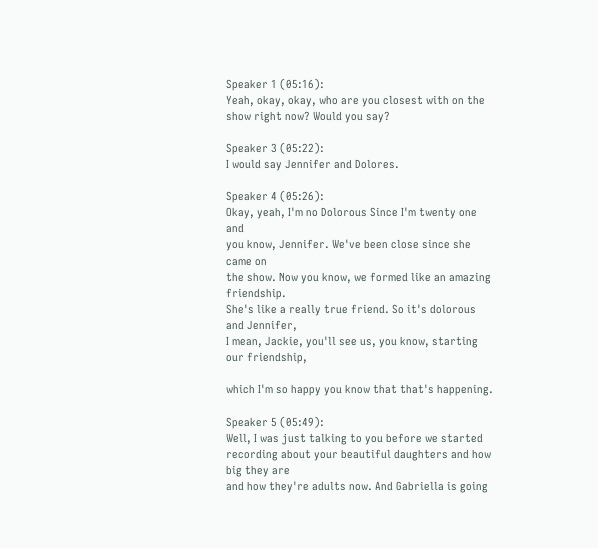Speaker 1 (05:16):
Yeah, okay, okay, who are you closest with on the
show right now? Would you say?

Speaker 3 (05:22):
I would say Jennifer and Dolores.

Speaker 4 (05:26):
Okay, yeah, I'm no Dolorous Since I'm twenty one and
you know, Jennifer. We've been close since she came on
the show. Now you know, we formed like an amazing friendship.
She's like a really true friend. So it's dolorous and Jennifer,
I mean, Jackie, you'll see us, you know, starting our friendship,

which I'm so happy you know that that's happening.

Speaker 5 (05:49):
Well, I was just talking to you before we started
recording about your beautiful daughters and how big they are
and how they're adults now. And Gabriella is going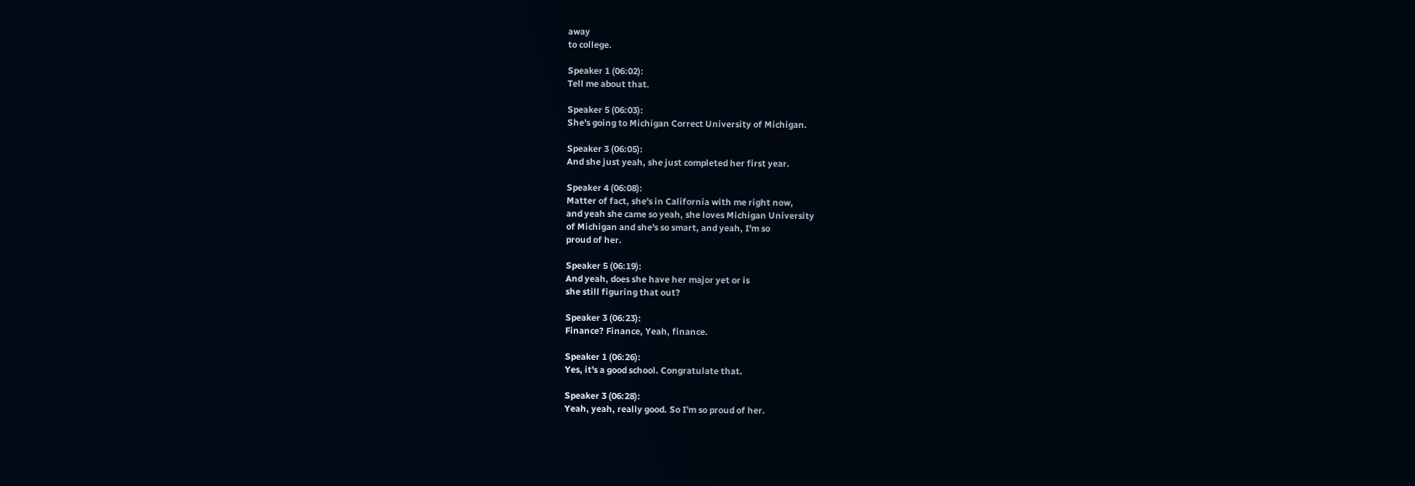away
to college.

Speaker 1 (06:02):
Tell me about that.

Speaker 5 (06:03):
She's going to Michigan Correct University of Michigan.

Speaker 3 (06:05):
And she just yeah, she just completed her first year.

Speaker 4 (06:08):
Matter of fact, she's in California with me right now,
and yeah she came so yeah, she loves Michigan University
of Michigan and she's so smart, and yeah, I'm so
proud of her.

Speaker 5 (06:19):
And yeah, does she have her major yet or is
she still figuring that out?

Speaker 3 (06:23):
Finance? Finance, Yeah, finance.

Speaker 1 (06:26):
Yes, it's a good school. Congratulate that.

Speaker 3 (06:28):
Yeah, yeah, really good. So I'm so proud of her.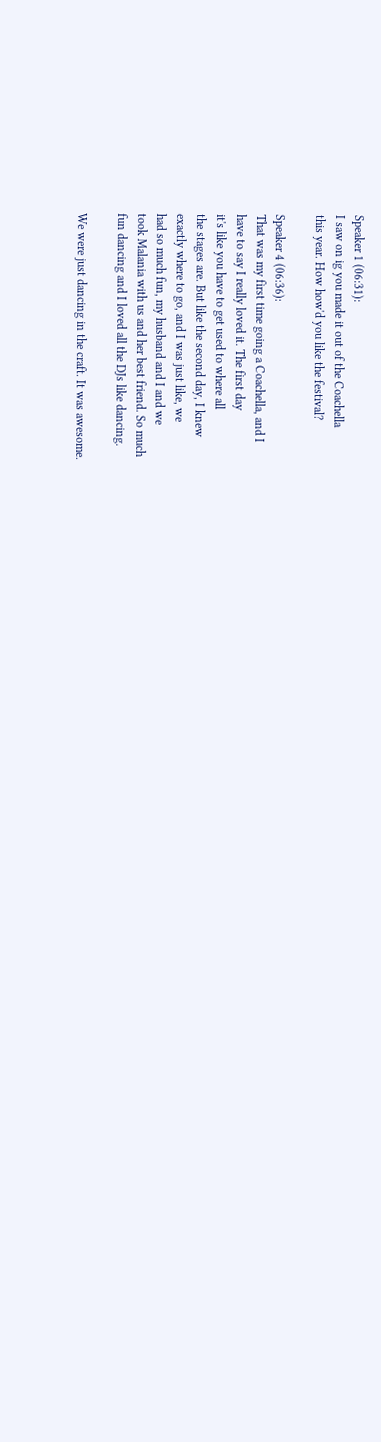Speaker 1 (06:31):
I saw on ig you made it out of the Coachella
this year. How how'd you like the festival?

Speaker 4 (06:36):
That was my first time going a Coachella, and I
have to say I really loved it. The first day
it's like you have to get used to where all
the stages are. But like the second day, I knew
exactly where to go, and I was just like, we
had so much fun, my husband and I and we
took Malania with us and her best friend. So much
fun dancing and I loved all the DJs like dancing.

We were just dancing in the craft. It was awesome.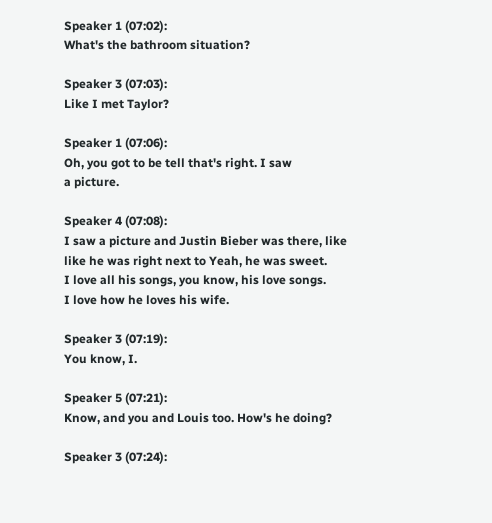Speaker 1 (07:02):
What's the bathroom situation?

Speaker 3 (07:03):
Like I met Taylor?

Speaker 1 (07:06):
Oh, you got to be tell that's right. I saw
a picture.

Speaker 4 (07:08):
I saw a picture and Justin Bieber was there, like
like he was right next to Yeah, he was sweet.
I love all his songs, you know, his love songs.
I love how he loves his wife.

Speaker 3 (07:19):
You know, I.

Speaker 5 (07:21):
Know, and you and Louis too. How's he doing?

Speaker 3 (07:24):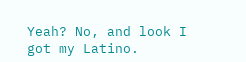Yeah? No, and look I got my Latino.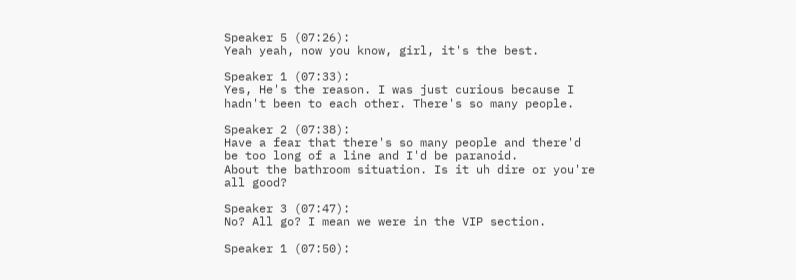Speaker 5 (07:26):
Yeah yeah, now you know, girl, it's the best.

Speaker 1 (07:33):
Yes, He's the reason. I was just curious because I
hadn't been to each other. There's so many people.

Speaker 2 (07:38):
Have a fear that there's so many people and there'd
be too long of a line and I'd be paranoid.
About the bathroom situation. Is it uh dire or you're
all good?

Speaker 3 (07:47):
No? All go? I mean we were in the VIP section.

Speaker 1 (07:50):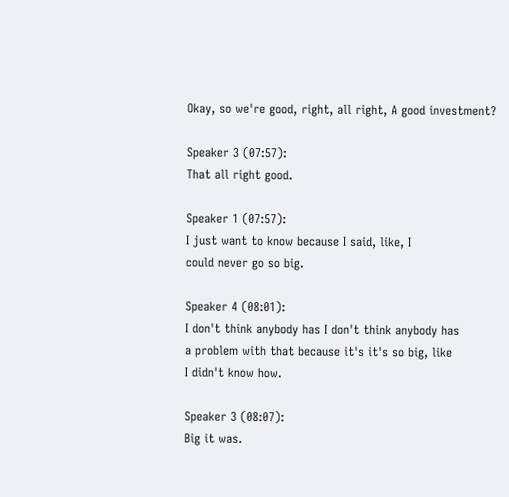Okay, so we're good, right, all right, A good investment?

Speaker 3 (07:57):
That all right good.

Speaker 1 (07:57):
I just want to know because I said, like, I
could never go so big.

Speaker 4 (08:01):
I don't think anybody has I don't think anybody has
a problem with that because it's it's so big, like
I didn't know how.

Speaker 3 (08:07):
Big it was.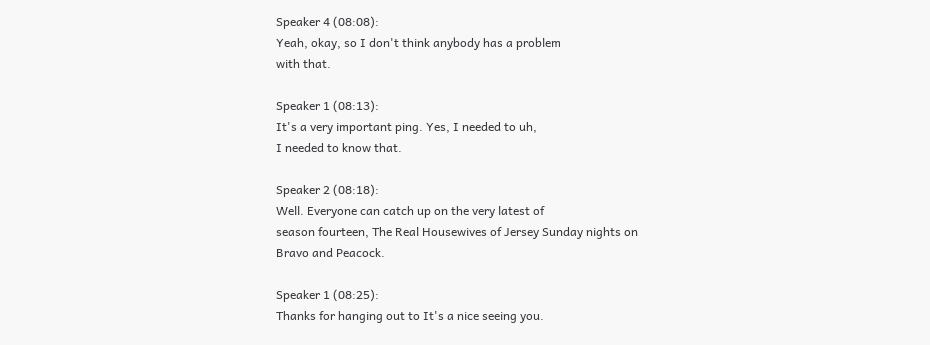Speaker 4 (08:08):
Yeah, okay, so I don't think anybody has a problem
with that.

Speaker 1 (08:13):
It's a very important ping. Yes, I needed to uh,
I needed to know that.

Speaker 2 (08:18):
Well. Everyone can catch up on the very latest of
season fourteen, The Real Housewives of Jersey Sunday nights on
Bravo and Peacock.

Speaker 1 (08:25):
Thanks for hanging out to It's a nice seeing you.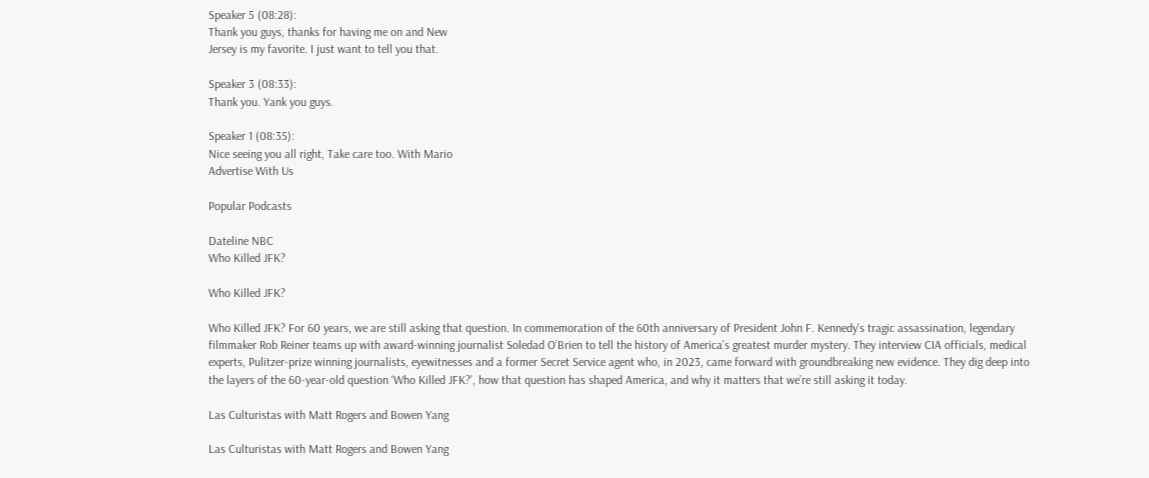Speaker 5 (08:28):
Thank you guys, thanks for having me on and New
Jersey is my favorite. I just want to tell you that.

Speaker 3 (08:33):
Thank you. Yank you guys.

Speaker 1 (08:35):
Nice seeing you all right, Take care too. With Mario
Advertise With Us

Popular Podcasts

Dateline NBC
Who Killed JFK?

Who Killed JFK?

Who Killed JFK? For 60 years, we are still asking that question. In commemoration of the 60th anniversary of President John F. Kennedy's tragic assassination, legendary filmmaker Rob Reiner teams up with award-winning journalist Soledad O’Brien to tell the history of America’s greatest murder mystery. They interview CIA officials, medical experts, Pulitzer-prize winning journalists, eyewitnesses and a former Secret Service agent who, in 2023, came forward with groundbreaking new evidence. They dig deep into the layers of the 60-year-old question ‘Who Killed JFK?’, how that question has shaped America, and why it matters that we’re still asking it today.

Las Culturistas with Matt Rogers and Bowen Yang

Las Culturistas with Matt Rogers and Bowen Yang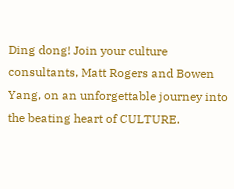Ding dong! Join your culture consultants, Matt Rogers and Bowen Yang, on an unforgettable journey into the beating heart of CULTURE.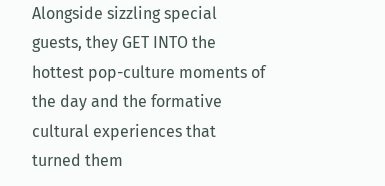Alongside sizzling special guests, they GET INTO the hottest pop-culture moments of the day and the formative cultural experiences that turned them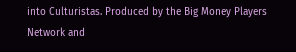into Culturistas. Produced by the Big Money Players Network and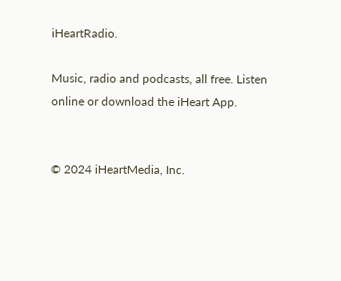iHeartRadio.

Music, radio and podcasts, all free. Listen online or download the iHeart App.


© 2024 iHeartMedia, Inc.